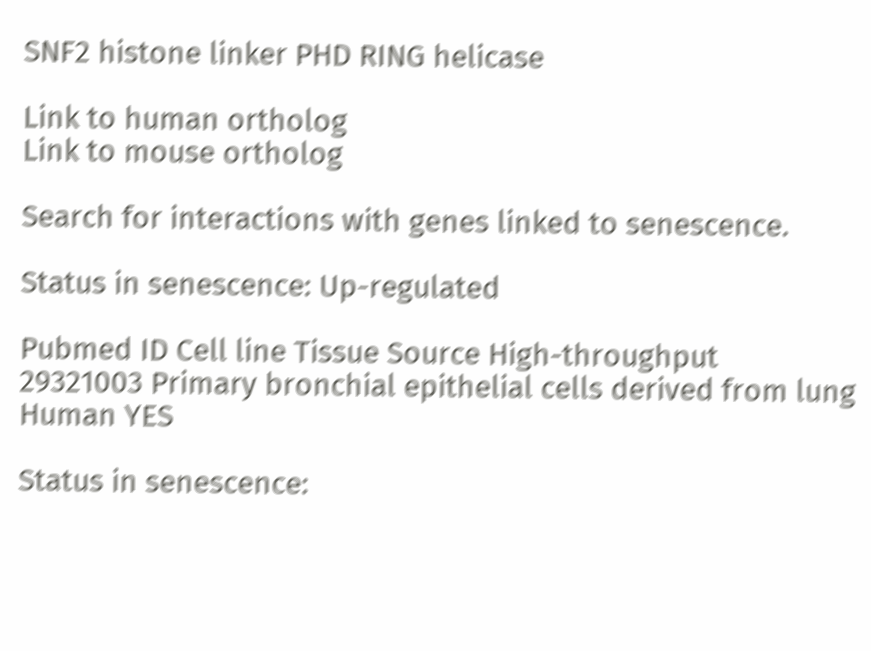SNF2 histone linker PHD RING helicase

Link to human ortholog
Link to mouse ortholog

Search for interactions with genes linked to senescence.

Status in senescence: Up-regulated

Pubmed ID Cell line Tissue Source High-throughput
29321003 Primary bronchial epithelial cells derived from lung Human YES

Status in senescence: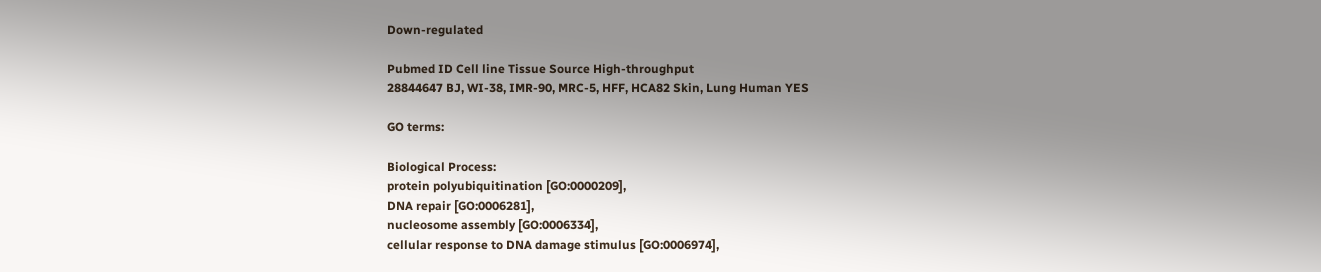Down-regulated

Pubmed ID Cell line Tissue Source High-throughput
28844647 BJ, WI-38, IMR-90, MRC-5, HFF, HCA82 Skin, Lung Human YES

GO terms:

Biological Process:
protein polyubiquitination [GO:0000209],
DNA repair [GO:0006281],
nucleosome assembly [GO:0006334],
cellular response to DNA damage stimulus [GO:0006974],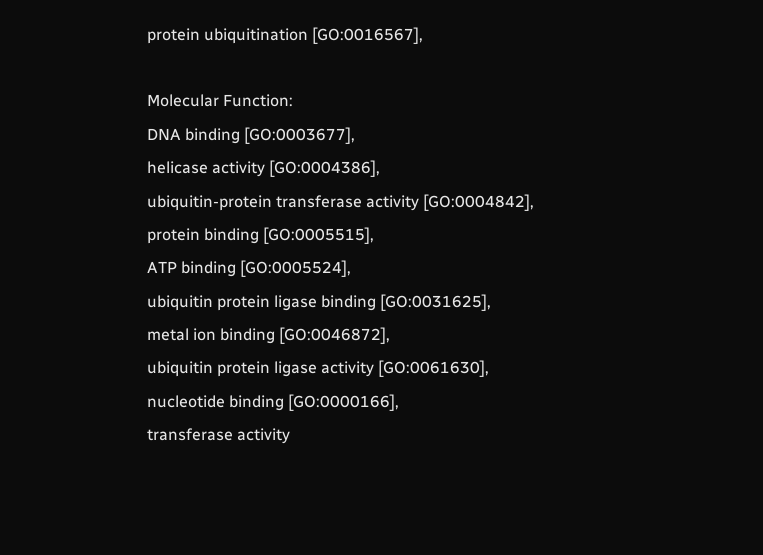protein ubiquitination [GO:0016567],

Molecular Function:
DNA binding [GO:0003677],
helicase activity [GO:0004386],
ubiquitin-protein transferase activity [GO:0004842],
protein binding [GO:0005515],
ATP binding [GO:0005524],
ubiquitin protein ligase binding [GO:0031625],
metal ion binding [GO:0046872],
ubiquitin protein ligase activity [GO:0061630],
nucleotide binding [GO:0000166],
transferase activity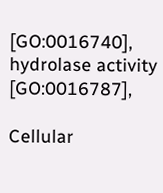[GO:0016740],
hydrolase activity [GO:0016787],

Cellular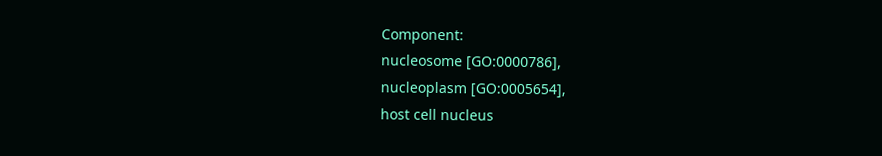Component:
nucleosome [GO:0000786],
nucleoplasm [GO:0005654],
host cell nucleus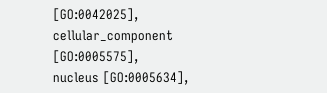[GO:0042025],
cellular_component [GO:0005575],
nucleus [GO:0005634],